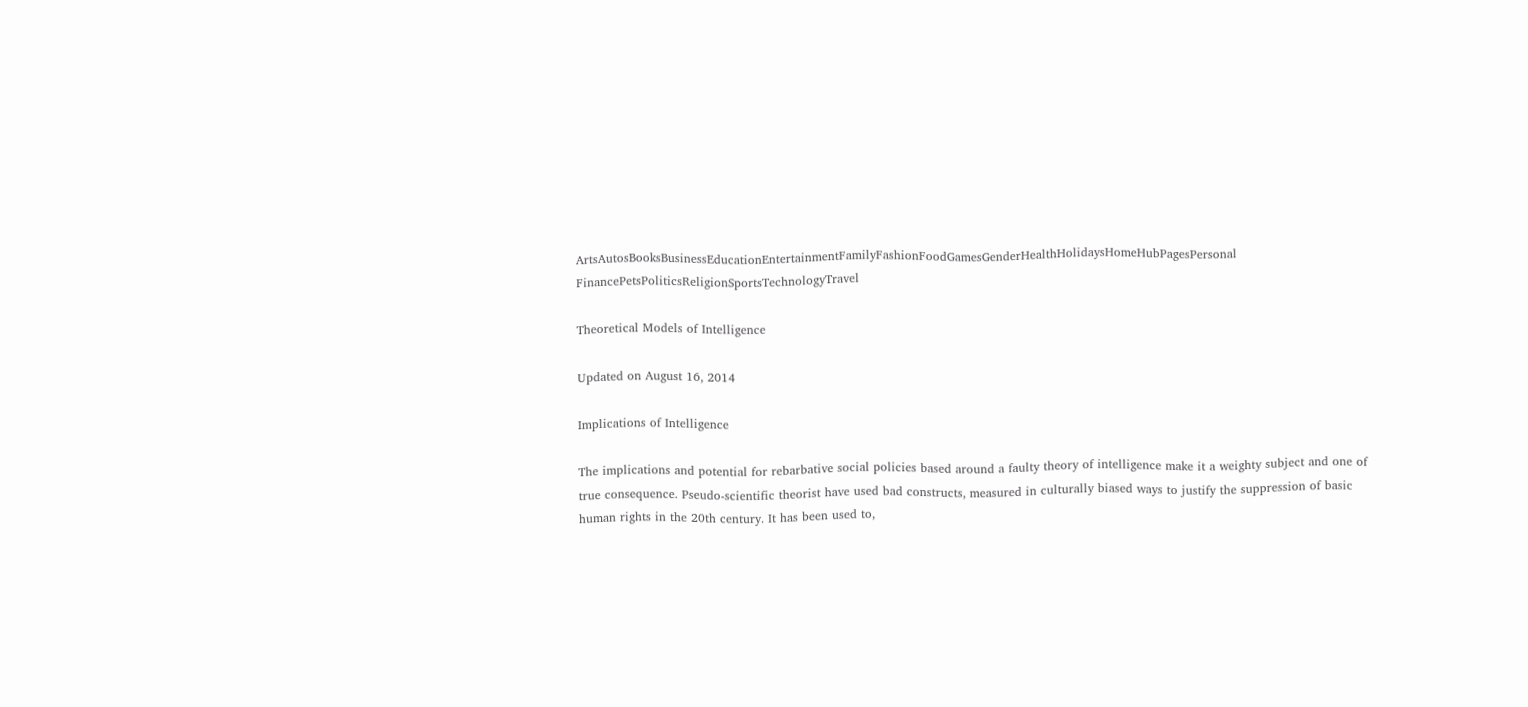ArtsAutosBooksBusinessEducationEntertainmentFamilyFashionFoodGamesGenderHealthHolidaysHomeHubPagesPersonal FinancePetsPoliticsReligionSportsTechnologyTravel

Theoretical Models of Intelligence

Updated on August 16, 2014

Implications of Intelligence

The implications and potential for rebarbative social policies based around a faulty theory of intelligence make it a weighty subject and one of true consequence. Pseudo-scientific theorist have used bad constructs, measured in culturally biased ways to justify the suppression of basic human rights in the 20th century. It has been used to,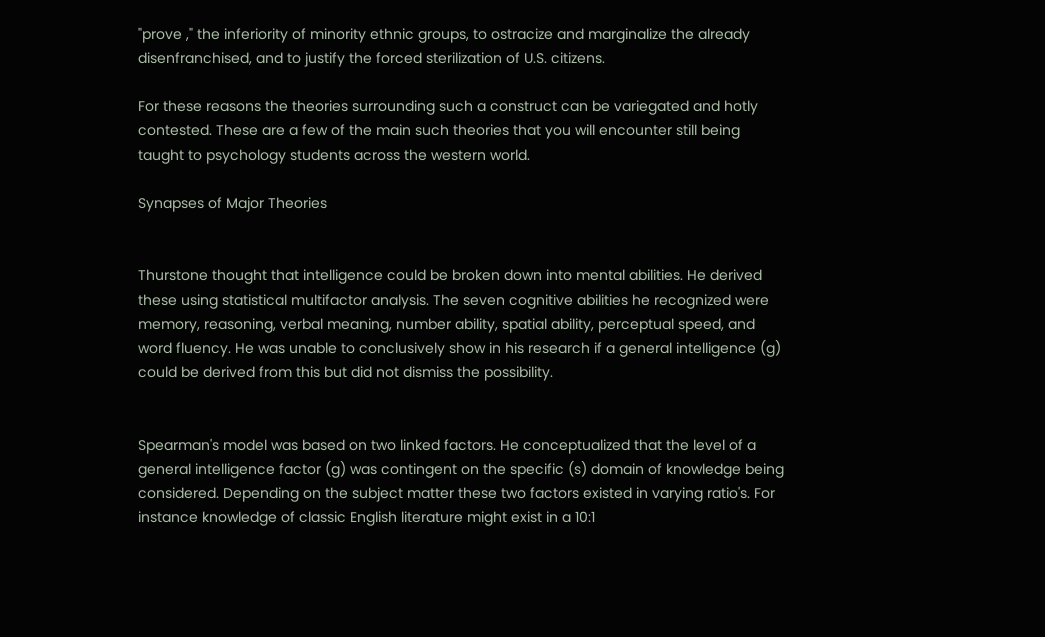"prove ," the inferiority of minority ethnic groups, to ostracize and marginalize the already disenfranchised, and to justify the forced sterilization of U.S. citizens.

For these reasons the theories surrounding such a construct can be variegated and hotly contested. These are a few of the main such theories that you will encounter still being taught to psychology students across the western world.

Synapses of Major Theories


Thurstone thought that intelligence could be broken down into mental abilities. He derived these using statistical multifactor analysis. The seven cognitive abilities he recognized were memory, reasoning, verbal meaning, number ability, spatial ability, perceptual speed, and word fluency. He was unable to conclusively show in his research if a general intelligence (g) could be derived from this but did not dismiss the possibility.


Spearman's model was based on two linked factors. He conceptualized that the level of a general intelligence factor (g) was contingent on the specific (s) domain of knowledge being considered. Depending on the subject matter these two factors existed in varying ratio's. For instance knowledge of classic English literature might exist in a 10:1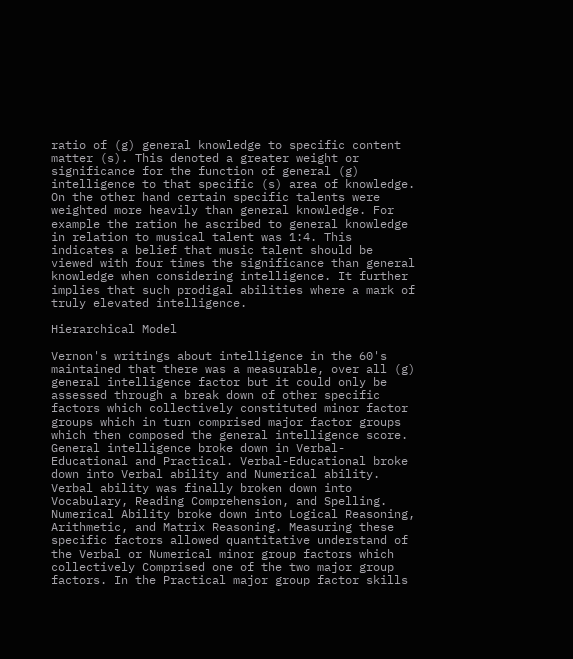ratio of (g) general knowledge to specific content matter (s). This denoted a greater weight or significance for the function of general (g) intelligence to that specific (s) area of knowledge. On the other hand certain specific talents were weighted more heavily than general knowledge. For example the ration he ascribed to general knowledge in relation to musical talent was 1:4. This indicates a belief that music talent should be viewed with four times the significance than general knowledge when considering intelligence. It further implies that such prodigal abilities where a mark of truly elevated intelligence.

Hierarchical Model

Vernon's writings about intelligence in the 60's maintained that there was a measurable, over all (g) general intelligence factor but it could only be assessed through a break down of other specific factors which collectively constituted minor factor groups which in turn comprised major factor groups which then composed the general intelligence score. General intelligence broke down in Verbal-Educational and Practical. Verbal-Educational broke down into Verbal ability and Numerical ability. Verbal ability was finally broken down into Vocabulary, Reading Comprehension, and Spelling. Numerical Ability broke down into Logical Reasoning, Arithmetic, and Matrix Reasoning. Measuring these specific factors allowed quantitative understand of the Verbal or Numerical minor group factors which collectively Comprised one of the two major group factors. In the Practical major group factor skills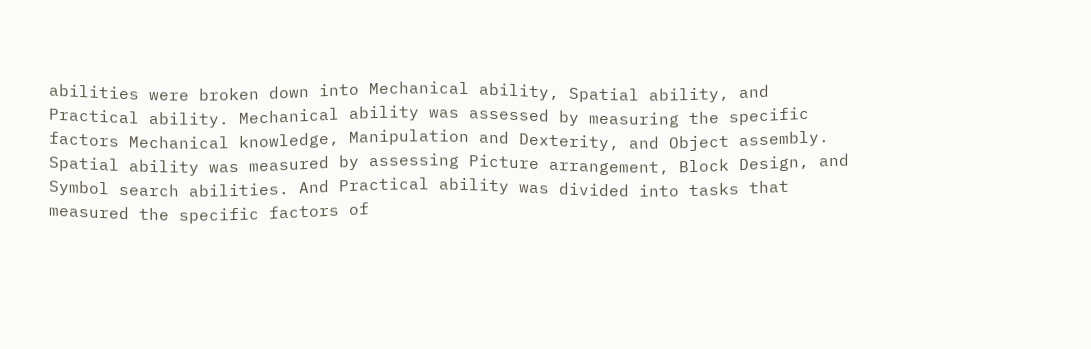abilities were broken down into Mechanical ability, Spatial ability, and Practical ability. Mechanical ability was assessed by measuring the specific factors Mechanical knowledge, Manipulation and Dexterity, and Object assembly. Spatial ability was measured by assessing Picture arrangement, Block Design, and Symbol search abilities. And Practical ability was divided into tasks that measured the specific factors of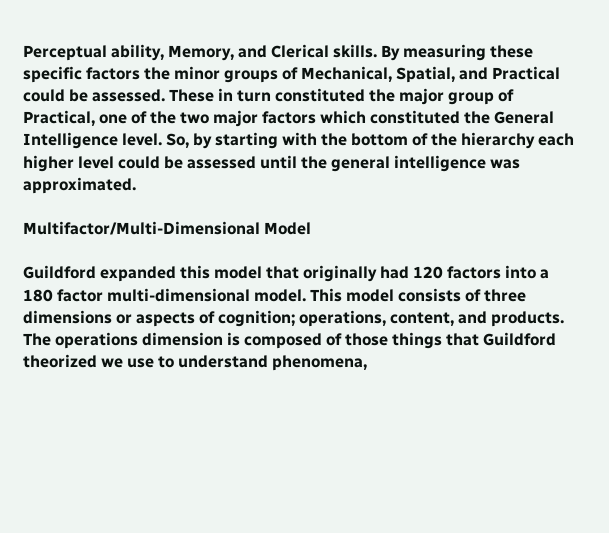Perceptual ability, Memory, and Clerical skills. By measuring these specific factors the minor groups of Mechanical, Spatial, and Practical could be assessed. These in turn constituted the major group of Practical, one of the two major factors which constituted the General Intelligence level. So, by starting with the bottom of the hierarchy each higher level could be assessed until the general intelligence was approximated.

Multifactor/Multi-Dimensional Model

Guildford expanded this model that originally had 120 factors into a 180 factor multi-dimensional model. This model consists of three dimensions or aspects of cognition; operations, content, and products. The operations dimension is composed of those things that Guildford theorized we use to understand phenomena,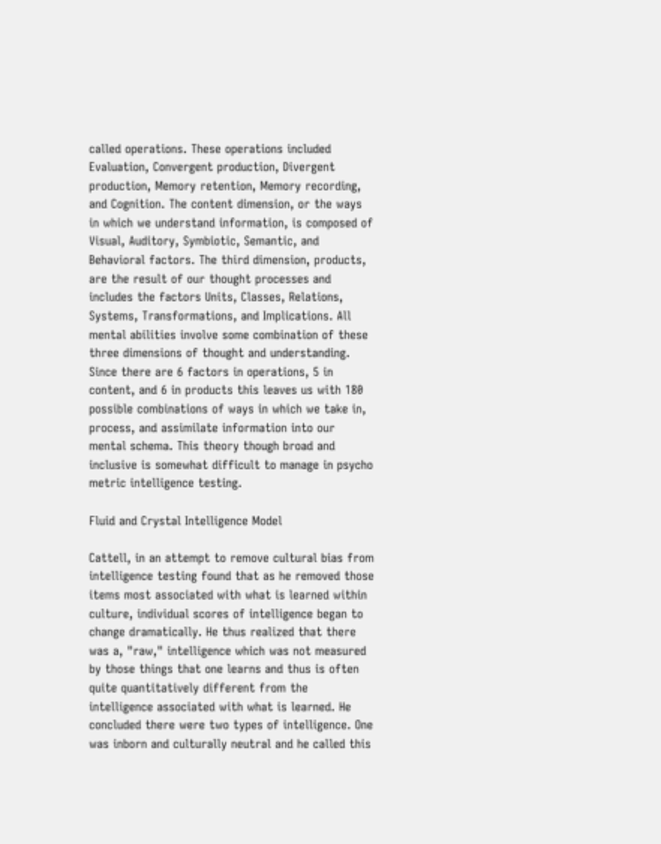called operations. These operations included Evaluation, Convergent production, Divergent production, Memory retention, Memory recording, and Cognition. The content dimension, or the ways in which we understand information, is composed of Visual, Auditory, Symbiotic, Semantic, and Behavioral factors. The third dimension, products, are the result of our thought processes and includes the factors Units, Classes, Relations, Systems, Transformations, and Implications. All mental abilities involve some combination of these three dimensions of thought and understanding. Since there are 6 factors in operations, 5 in content, and 6 in products this leaves us with 180 possible combinations of ways in which we take in, process, and assimilate information into our mental schema. This theory though broad and inclusive is somewhat difficult to manage in psycho metric intelligence testing.

Fluid and Crystal Intelligence Model

Cattell, in an attempt to remove cultural bias from intelligence testing found that as he removed those items most associated with what is learned within culture, individual scores of intelligence began to change dramatically. He thus realized that there was a, "raw," intelligence which was not measured by those things that one learns and thus is often quite quantitatively different from the intelligence associated with what is learned. He concluded there were two types of intelligence. One was inborn and culturally neutral and he called this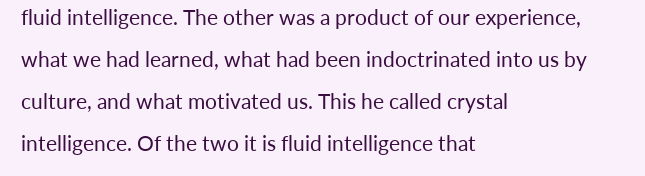fluid intelligence. The other was a product of our experience, what we had learned, what had been indoctrinated into us by culture, and what motivated us. This he called crystal intelligence. Of the two it is fluid intelligence that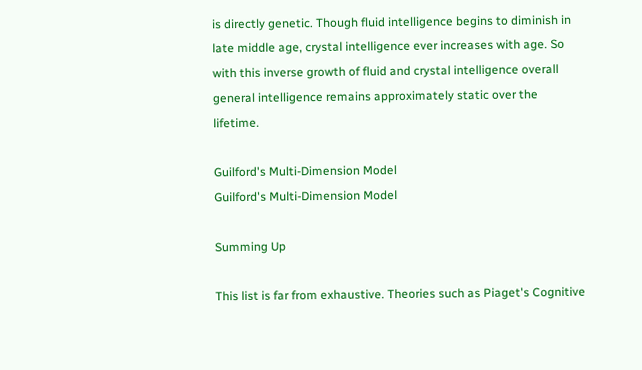is directly genetic. Though fluid intelligence begins to diminish in late middle age, crystal intelligence ever increases with age. So with this inverse growth of fluid and crystal intelligence overall general intelligence remains approximately static over the lifetime.

Guilford's Multi-Dimension Model
Guilford's Multi-Dimension Model

Summing Up

This list is far from exhaustive. Theories such as Piaget's Cognitive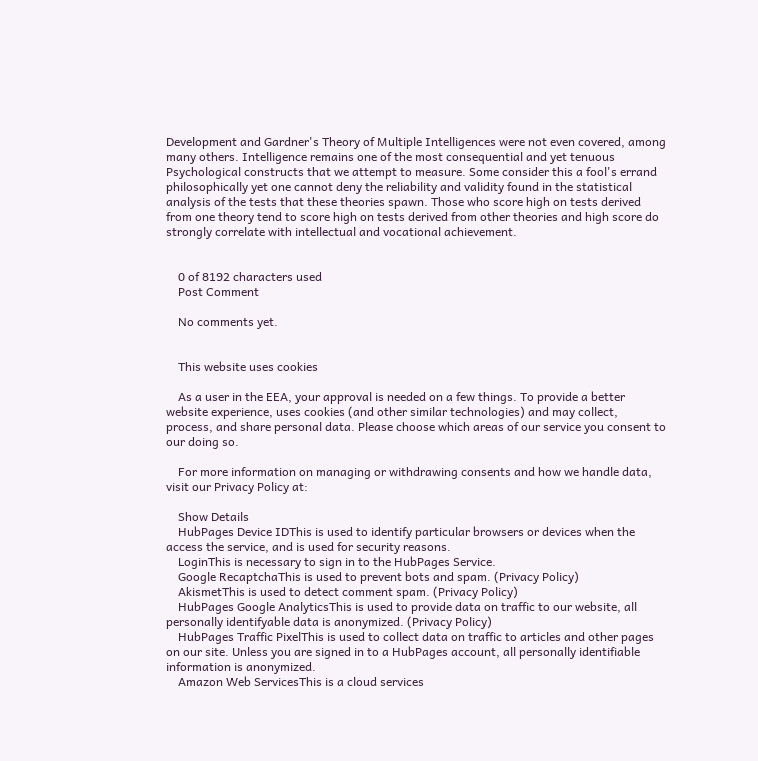Development and Gardner's Theory of Multiple Intelligences were not even covered, among many others. Intelligence remains one of the most consequential and yet tenuous Psychological constructs that we attempt to measure. Some consider this a fool's errand philosophically yet one cannot deny the reliability and validity found in the statistical analysis of the tests that these theories spawn. Those who score high on tests derived from one theory tend to score high on tests derived from other theories and high score do strongly correlate with intellectual and vocational achievement.


    0 of 8192 characters used
    Post Comment

    No comments yet.


    This website uses cookies

    As a user in the EEA, your approval is needed on a few things. To provide a better website experience, uses cookies (and other similar technologies) and may collect, process, and share personal data. Please choose which areas of our service you consent to our doing so.

    For more information on managing or withdrawing consents and how we handle data, visit our Privacy Policy at:

    Show Details
    HubPages Device IDThis is used to identify particular browsers or devices when the access the service, and is used for security reasons.
    LoginThis is necessary to sign in to the HubPages Service.
    Google RecaptchaThis is used to prevent bots and spam. (Privacy Policy)
    AkismetThis is used to detect comment spam. (Privacy Policy)
    HubPages Google AnalyticsThis is used to provide data on traffic to our website, all personally identifyable data is anonymized. (Privacy Policy)
    HubPages Traffic PixelThis is used to collect data on traffic to articles and other pages on our site. Unless you are signed in to a HubPages account, all personally identifiable information is anonymized.
    Amazon Web ServicesThis is a cloud services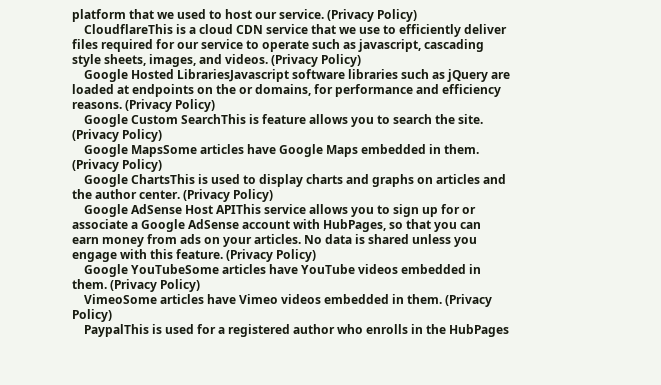platform that we used to host our service. (Privacy Policy)
    CloudflareThis is a cloud CDN service that we use to efficiently deliver files required for our service to operate such as javascript, cascading style sheets, images, and videos. (Privacy Policy)
    Google Hosted LibrariesJavascript software libraries such as jQuery are loaded at endpoints on the or domains, for performance and efficiency reasons. (Privacy Policy)
    Google Custom SearchThis is feature allows you to search the site. (Privacy Policy)
    Google MapsSome articles have Google Maps embedded in them. (Privacy Policy)
    Google ChartsThis is used to display charts and graphs on articles and the author center. (Privacy Policy)
    Google AdSense Host APIThis service allows you to sign up for or associate a Google AdSense account with HubPages, so that you can earn money from ads on your articles. No data is shared unless you engage with this feature. (Privacy Policy)
    Google YouTubeSome articles have YouTube videos embedded in them. (Privacy Policy)
    VimeoSome articles have Vimeo videos embedded in them. (Privacy Policy)
    PaypalThis is used for a registered author who enrolls in the HubPages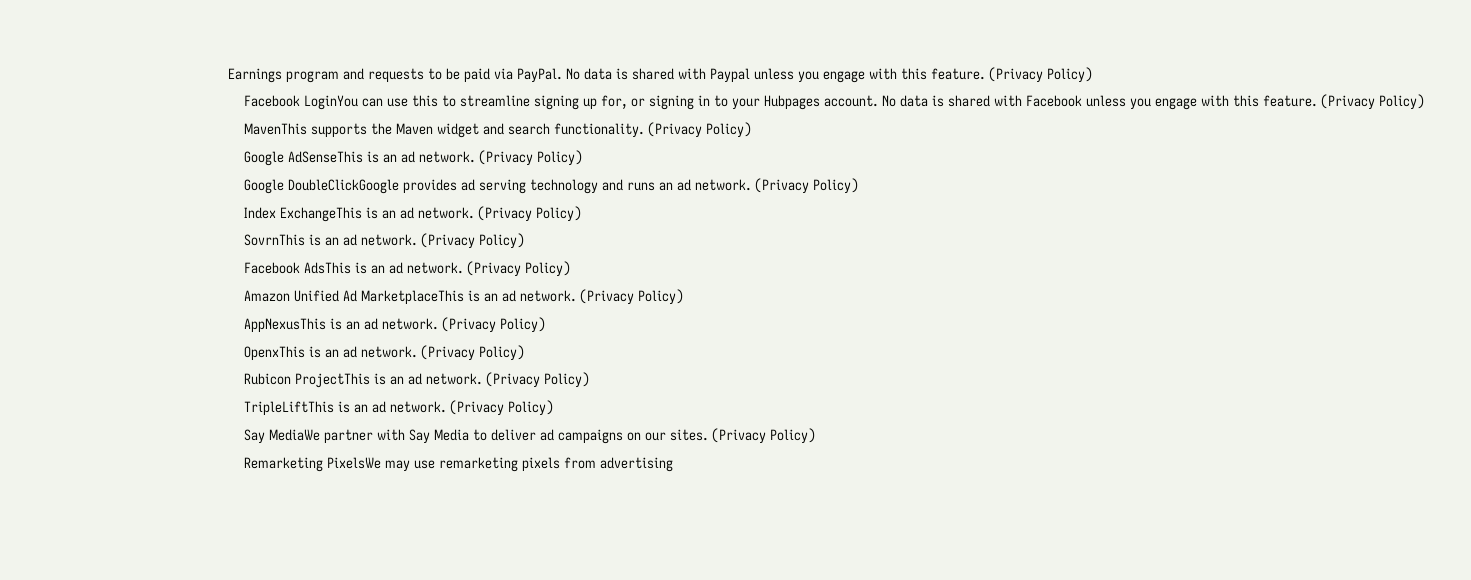Earnings program and requests to be paid via PayPal. No data is shared with Paypal unless you engage with this feature. (Privacy Policy)
    Facebook LoginYou can use this to streamline signing up for, or signing in to your Hubpages account. No data is shared with Facebook unless you engage with this feature. (Privacy Policy)
    MavenThis supports the Maven widget and search functionality. (Privacy Policy)
    Google AdSenseThis is an ad network. (Privacy Policy)
    Google DoubleClickGoogle provides ad serving technology and runs an ad network. (Privacy Policy)
    Index ExchangeThis is an ad network. (Privacy Policy)
    SovrnThis is an ad network. (Privacy Policy)
    Facebook AdsThis is an ad network. (Privacy Policy)
    Amazon Unified Ad MarketplaceThis is an ad network. (Privacy Policy)
    AppNexusThis is an ad network. (Privacy Policy)
    OpenxThis is an ad network. (Privacy Policy)
    Rubicon ProjectThis is an ad network. (Privacy Policy)
    TripleLiftThis is an ad network. (Privacy Policy)
    Say MediaWe partner with Say Media to deliver ad campaigns on our sites. (Privacy Policy)
    Remarketing PixelsWe may use remarketing pixels from advertising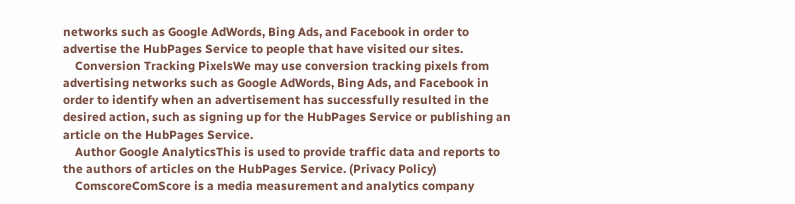networks such as Google AdWords, Bing Ads, and Facebook in order to advertise the HubPages Service to people that have visited our sites.
    Conversion Tracking PixelsWe may use conversion tracking pixels from advertising networks such as Google AdWords, Bing Ads, and Facebook in order to identify when an advertisement has successfully resulted in the desired action, such as signing up for the HubPages Service or publishing an article on the HubPages Service.
    Author Google AnalyticsThis is used to provide traffic data and reports to the authors of articles on the HubPages Service. (Privacy Policy)
    ComscoreComScore is a media measurement and analytics company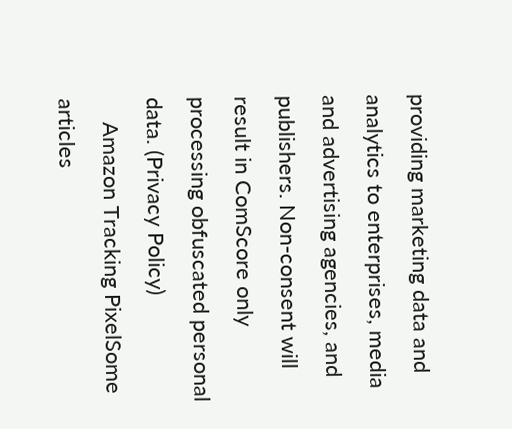providing marketing data and analytics to enterprises, media and advertising agencies, and publishers. Non-consent will result in ComScore only processing obfuscated personal data. (Privacy Policy)
    Amazon Tracking PixelSome articles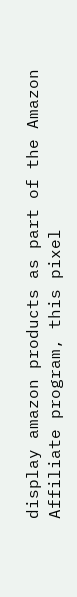display amazon products as part of the Amazon Affiliate program, this pixel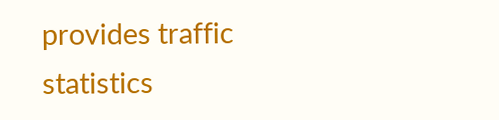provides traffic statistics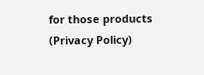for those products (Privacy Policy)